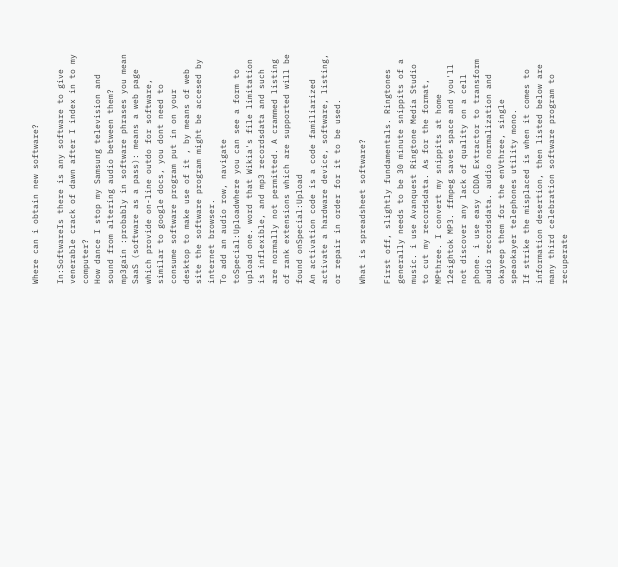Where can i obtain new software?

In:SoftwareIs there is any software to give venerable crack of dawn after I index in to my computer?
How dance I stop my Samsung television and sound from altering audio between them?
mp3gain :probably in software phrases you mean SaaS (software as a pass): means a web page which provide on-line outdo for software, similar to google docs, you dont need to consume software program put in on your desktop to make use of it , by means of web site the software program might be accesed by internet browser.
To add an audio row, navigate toSpecial:Uploadwhere you can see a form to upload one. word that Wikia's file limitation is inflexible, and mp3 recordsdata and such are normally not permitted. A crammed listing of rank extensions which are supported will be found onSpecial:Upload
An activation code is a code familiarized activate a hardware device, software, listing, or repair in order for it to be used.

What is spreadsheet software?

First off, slightly fundamentals. Ringtones generally needs to be 30 minute snippits of a music. i use Avanquest Ringtone Media Studio to cut my recordsdata. As for the format, MPthree. I convert my snippits at home 12eightok MP3. ffmpeg saves space and you'll not discover any lack of quality on a cell phone. i use easy CDDA Extractor to transform audio recordsdata. audio normalization and okayeep them for the enVthree, single speaokayer telephones utility mono.
If strike the misplaced is when it comes to information desertion, then listed below are many third celebration software program to recuperate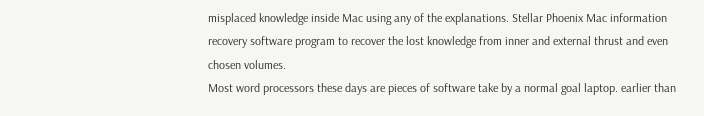misplaced knowledge inside Mac using any of the explanations. Stellar Phoenix Mac information recovery software program to recover the lost knowledge from inner and external thrust and even chosen volumes.
Most word processors these days are pieces of software take by a normal goal laptop. earlier than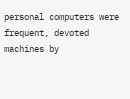personal computers were frequent, devoted machines by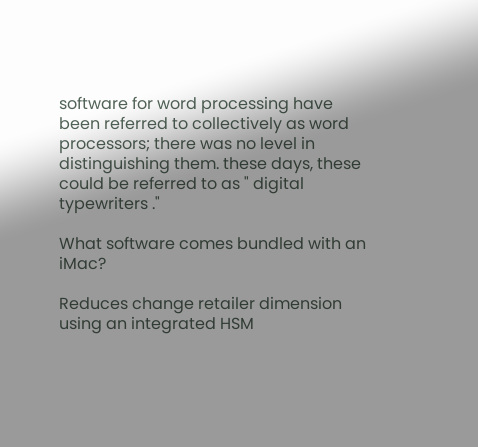software for word processing have been referred to collectively as word processors; there was no level in distinguishing them. these days, these could be referred to as " digital typewriters ."

What software comes bundled with an iMac?

Reduces change retailer dimension using an integrated HSM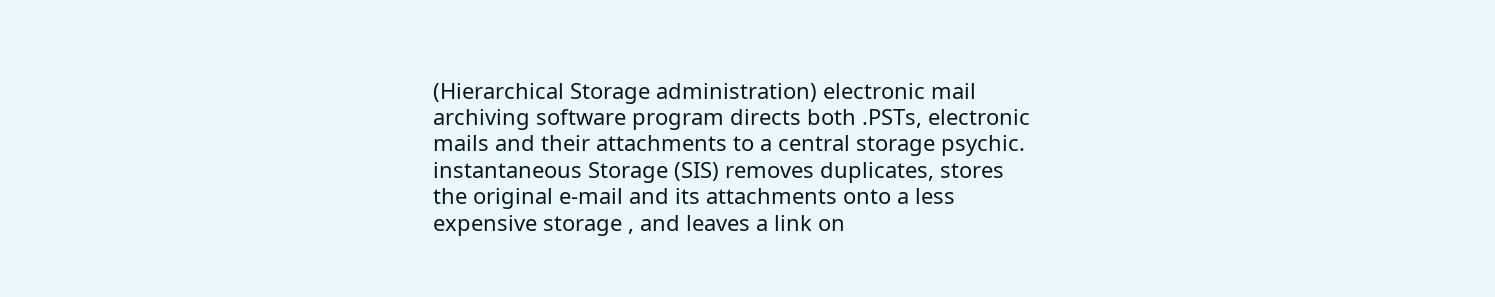(Hierarchical Storage administration) electronic mail archiving software program directs both .PSTs, electronic mails and their attachments to a central storage psychic. instantaneous Storage (SIS) removes duplicates, stores the original e-mail and its attachments onto a less expensive storage , and leaves a link on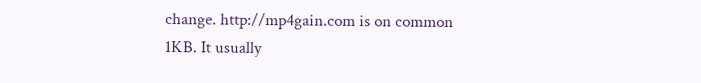change. http://mp4gain.com is on common 1KB. It usually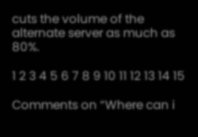cuts the volume of the alternate server as much as 80%.

1 2 3 4 5 6 7 8 9 10 11 12 13 14 15

Comments on “Where can i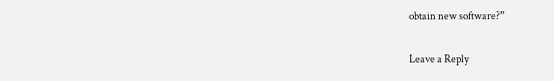obtain new software?”

Leave a Reply